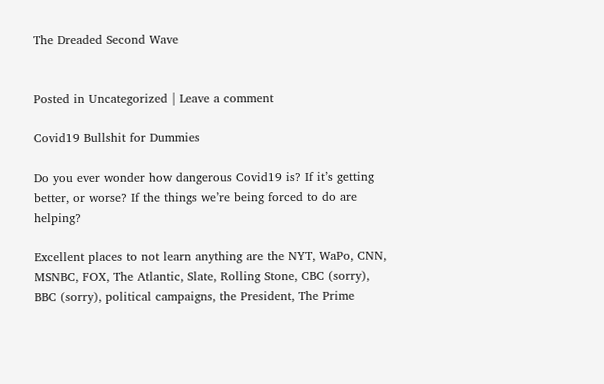The Dreaded Second Wave


Posted in Uncategorized | Leave a comment

Covid19 Bullshit for Dummies

Do you ever wonder how dangerous Covid19 is? If it’s getting better, or worse? If the things we’re being forced to do are helping?

Excellent places to not learn anything are the NYT, WaPo, CNN, MSNBC, FOX, The Atlantic, Slate, Rolling Stone, CBC (sorry), BBC (sorry), political campaigns, the President, The Prime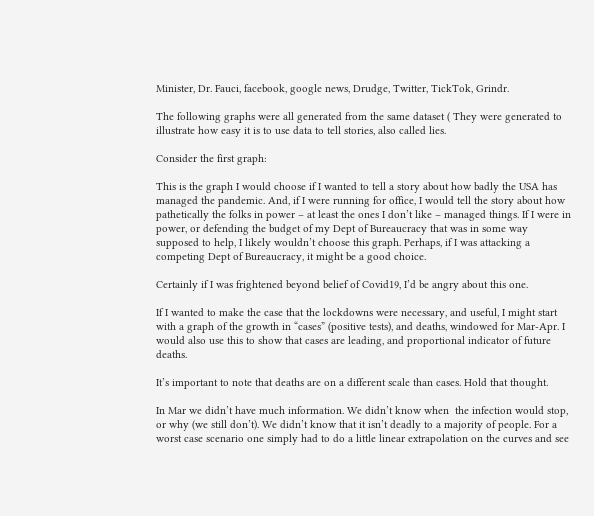Minister, Dr. Fauci, facebook, google news, Drudge, Twitter, TickTok, Grindr.

The following graphs were all generated from the same dataset ( They were generated to illustrate how easy it is to use data to tell stories, also called lies.

Consider the first graph:

This is the graph I would choose if I wanted to tell a story about how badly the USA has managed the pandemic. And, if I were running for office, I would tell the story about how pathetically the folks in power – at least the ones I don’t like – managed things. If I were in power, or defending the budget of my Dept of Bureaucracy that was in some way supposed to help, I likely wouldn’t choose this graph. Perhaps, if I was attacking a competing Dept of Bureaucracy, it might be a good choice.

Certainly if I was frightened beyond belief of Covid19, I’d be angry about this one.

If I wanted to make the case that the lockdowns were necessary, and useful, I might start with a graph of the growth in “cases” (positive tests), and deaths, windowed for Mar-Apr. I would also use this to show that cases are leading, and proportional indicator of future deaths.

It’s important to note that deaths are on a different scale than cases. Hold that thought.

In Mar we didn’t have much information. We didn’t know when  the infection would stop, or why (we still don’t). We didn’t know that it isn’t deadly to a majority of people. For a worst case scenario one simply had to do a little linear extrapolation on the curves and see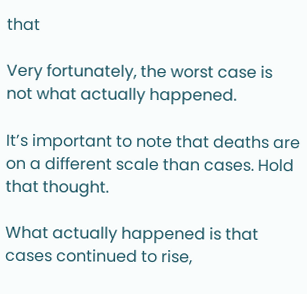that

Very fortunately, the worst case is not what actually happened.

It’s important to note that deaths are on a different scale than cases. Hold that thought.

What actually happened is that cases continued to rise,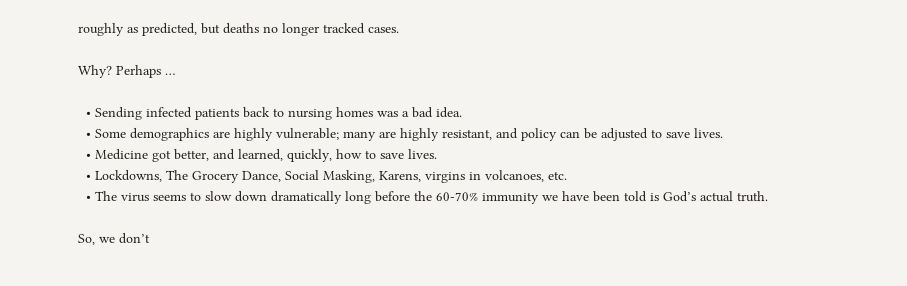roughly as predicted, but deaths no longer tracked cases.

Why? Perhaps …

  • Sending infected patients back to nursing homes was a bad idea.
  • Some demographics are highly vulnerable; many are highly resistant, and policy can be adjusted to save lives.
  • Medicine got better, and learned, quickly, how to save lives.
  • Lockdowns, The Grocery Dance, Social Masking, Karens, virgins in volcanoes, etc.
  • The virus seems to slow down dramatically long before the 60-70% immunity we have been told is God’s actual truth.

So, we don’t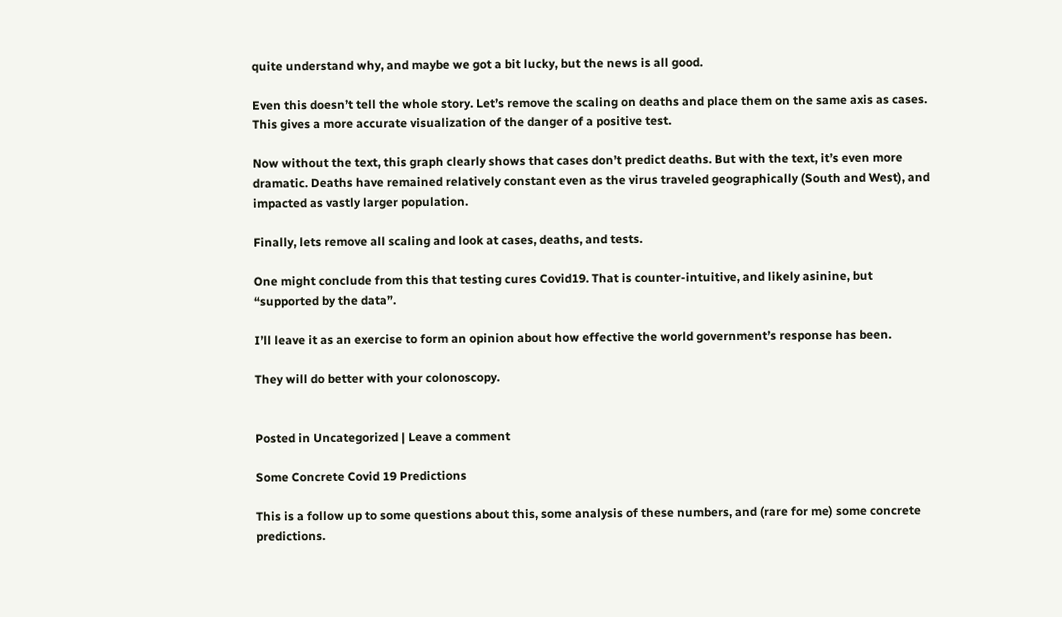quite understand why, and maybe we got a bit lucky, but the news is all good.

Even this doesn’t tell the whole story. Let’s remove the scaling on deaths and place them on the same axis as cases. This gives a more accurate visualization of the danger of a positive test.

Now without the text, this graph clearly shows that cases don’t predict deaths. But with the text, it’s even more dramatic. Deaths have remained relatively constant even as the virus traveled geographically (South and West), and impacted as vastly larger population.

Finally, lets remove all scaling and look at cases, deaths, and tests.

One might conclude from this that testing cures Covid19. That is counter-intuitive, and likely asinine, but “supported by the data”.

I’ll leave it as an exercise to form an opinion about how effective the world government’s response has been.

They will do better with your colonoscopy.


Posted in Uncategorized | Leave a comment

Some Concrete Covid 19 Predictions

This is a follow up to some questions about this, some analysis of these numbers, and (rare for me) some concrete predictions.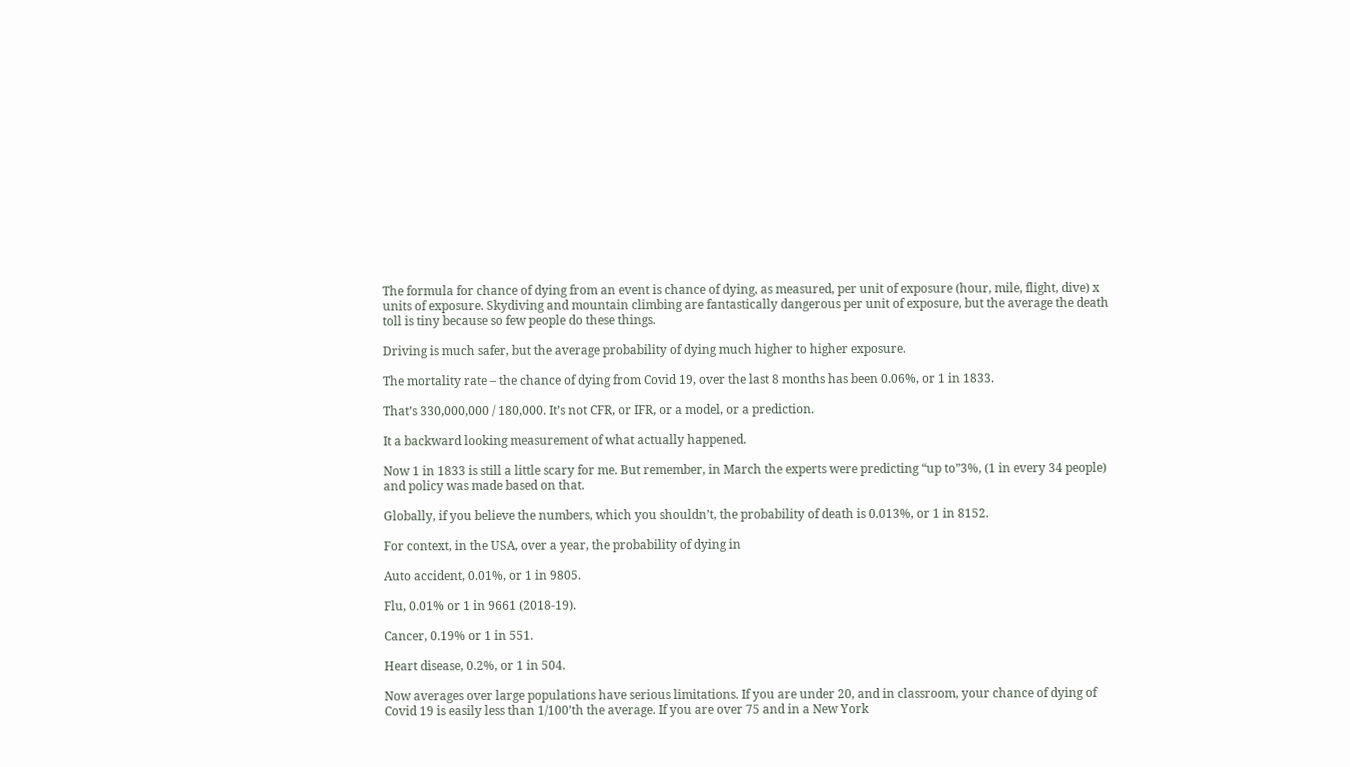The formula for chance of dying from an event is chance of dying, as measured, per unit of exposure (hour, mile, flight, dive) x units of exposure. Skydiving and mountain climbing are fantastically dangerous per unit of exposure, but the average the death toll is tiny because so few people do these things.

Driving is much safer, but the average probability of dying much higher to higher exposure.

The mortality rate – the chance of dying from Covid 19, over the last 8 months has been 0.06%, or 1 in 1833.

That’s 330,000,000 / 180,000. It’s not CFR, or IFR, or a model, or a prediction.

It a backward looking measurement of what actually happened.

Now 1 in 1833 is still a little scary for me. But remember, in March the experts were predicting “up to”3%, (1 in every 34 people) and policy was made based on that.

Globally, if you believe the numbers, which you shouldn’t, the probability of death is 0.013%, or 1 in 8152.

For context, in the USA, over a year, the probability of dying in

Auto accident, 0.01%, or 1 in 9805.

Flu, 0.01% or 1 in 9661 (2018-19).

Cancer, 0.19% or 1 in 551.

Heart disease, 0.2%, or 1 in 504.

Now averages over large populations have serious limitations. If you are under 20, and in classroom, your chance of dying of Covid 19 is easily less than 1/100’th the average. If you are over 75 and in a New York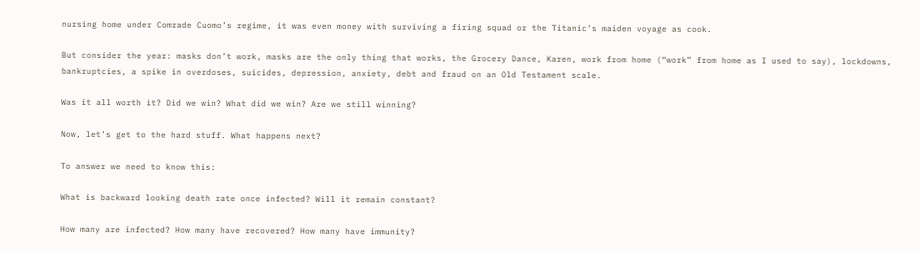nursing home under Comrade Cuomo’s regime, it was even money with surviving a firing squad or the Titanic’s maiden voyage as cook.

But consider the year: masks don’t work, masks are the only thing that works, the Grocery Dance, Karen, work from home (“work” from home as I used to say), lockdowns, bankruptcies, a spike in overdoses, suicides, depression, anxiety, debt and fraud on an Old Testament scale.

Was it all worth it? Did we win? What did we win? Are we still winning?

Now, let’s get to the hard stuff. What happens next?

To answer we need to know this:

What is backward looking death rate once infected? Will it remain constant?

How many are infected? How many have recovered? How many have immunity?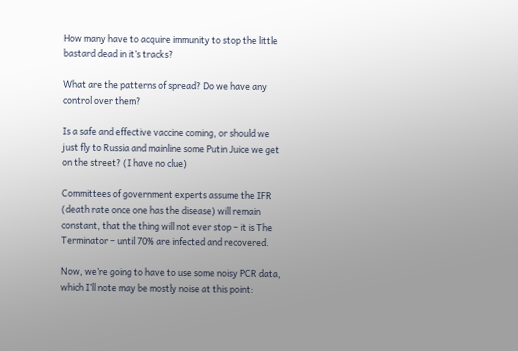How many have to acquire immunity to stop the little bastard dead in it’s tracks?

What are the patterns of spread? Do we have any control over them?

Is a safe and effective vaccine coming, or should we just fly to Russia and mainline some Putin Juice we get on the street? (I have no clue)

Committees of government experts assume the IFR (death rate once one has the disease) will remain constant, that the thing will not ever stop – it is The Terminator – until 70% are infected and recovered.

Now, we’re going to have to use some noisy PCR data, which I’ll note may be mostly noise at this point: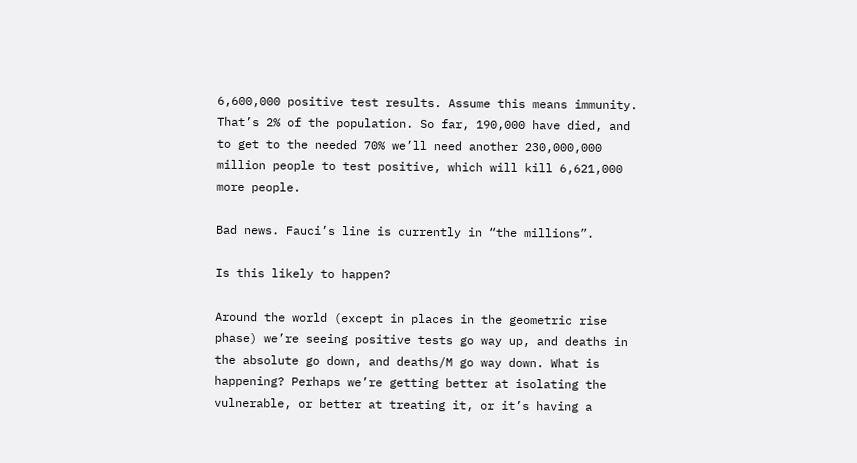6,600,000 positive test results. Assume this means immunity. That’s 2% of the population. So far, 190,000 have died, and to get to the needed 70% we’ll need another 230,000,000 million people to test positive, which will kill 6,621,000 more people.

Bad news. Fauci’s line is currently in “the millions”.

Is this likely to happen?

Around the world (except in places in the geometric rise phase) we’re seeing positive tests go way up, and deaths in the absolute go down, and deaths/M go way down. What is happening? Perhaps we’re getting better at isolating the vulnerable, or better at treating it, or it’s having a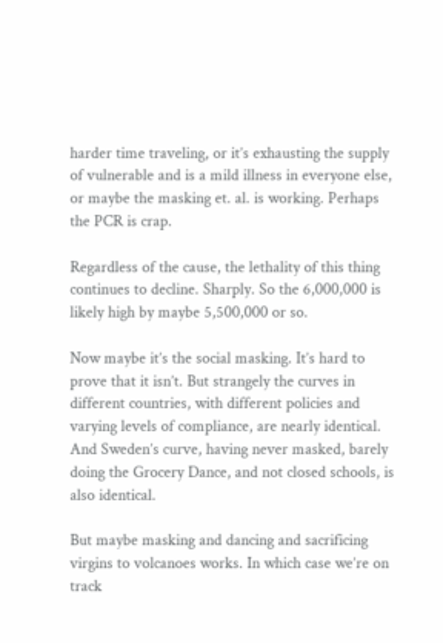harder time traveling, or it’s exhausting the supply of vulnerable and is a mild illness in everyone else, or maybe the masking et. al. is working. Perhaps the PCR is crap.

Regardless of the cause, the lethality of this thing continues to decline. Sharply. So the 6,000,000 is likely high by maybe 5,500,000 or so.

Now maybe it’s the social masking. It’s hard to prove that it isn’t. But strangely the curves in different countries, with different policies and varying levels of compliance, are nearly identical. And Sweden’s curve, having never masked, barely doing the Grocery Dance, and not closed schools, is also identical.

But maybe masking and dancing and sacrificing virgins to volcanoes works. In which case we’re on track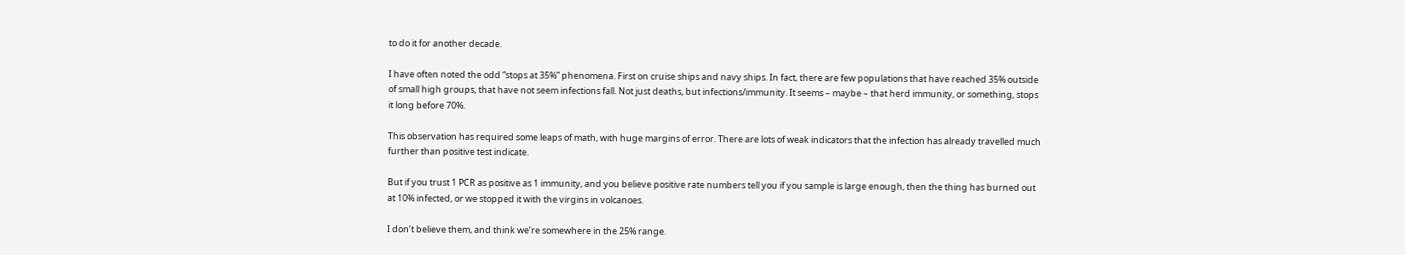to do it for another decade.

I have often noted the odd “stops at 35%” phenomena. First on cruise ships and navy ships. In fact, there are few populations that have reached 35% outside of small high groups, that have not seem infections fall. Not just deaths, but infections/immunity. It seems – maybe – that herd immunity, or something, stops it long before 70%.

This observation has required some leaps of math, with huge margins of error. There are lots of weak indicators that the infection has already travelled much further than positive test indicate.

But if you trust 1 PCR as positive as 1 immunity, and you believe positive rate numbers tell you if you sample is large enough, then the thing has burned out at 10% infected, or we stopped it with the virgins in volcanoes.

I don’t believe them, and think we’re somewhere in the 25% range.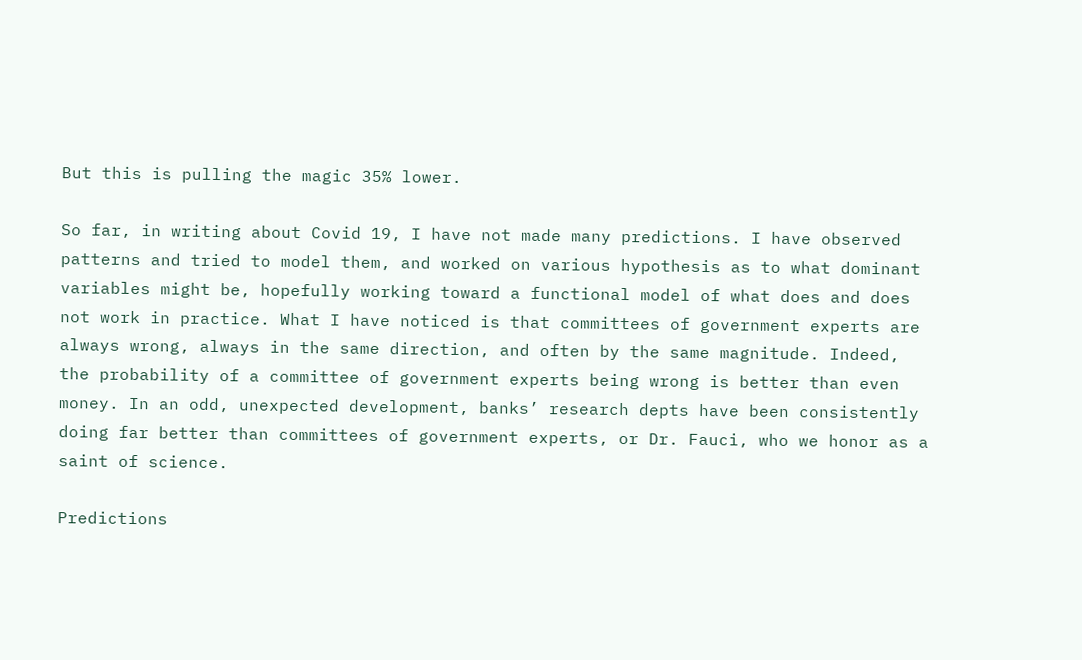But this is pulling the magic 35% lower.

So far, in writing about Covid 19, I have not made many predictions. I have observed patterns and tried to model them, and worked on various hypothesis as to what dominant variables might be, hopefully working toward a functional model of what does and does not work in practice. What I have noticed is that committees of government experts are always wrong, always in the same direction, and often by the same magnitude. Indeed, the probability of a committee of government experts being wrong is better than even money. In an odd, unexpected development, banks’ research depts have been consistently doing far better than committees of government experts, or Dr. Fauci, who we honor as a saint of science.

Predictions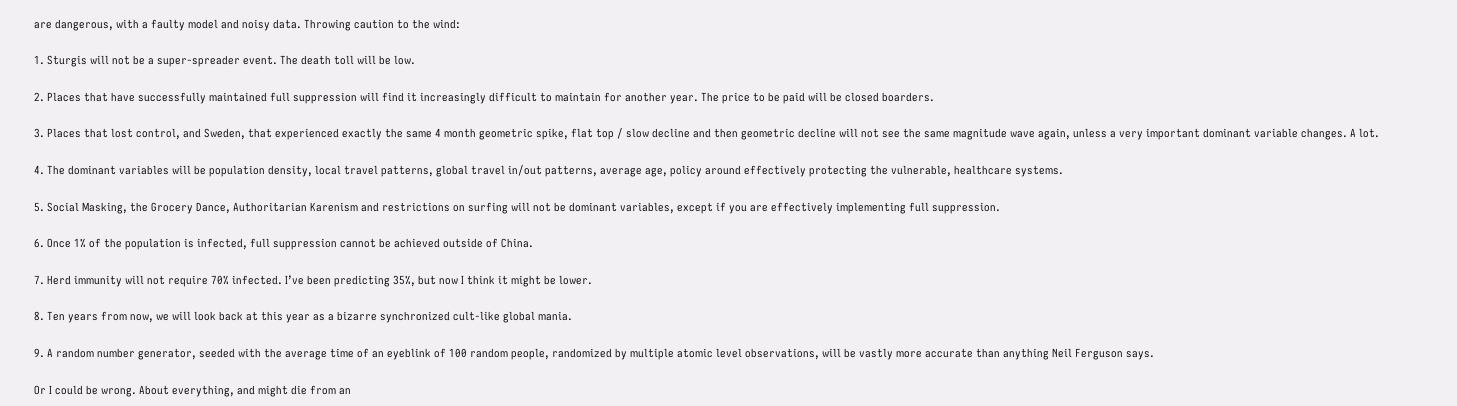are dangerous, with a faulty model and noisy data. Throwing caution to the wind:

1. Sturgis will not be a super-spreader event. The death toll will be low.

2. Places that have successfully maintained full suppression will find it increasingly difficult to maintain for another year. The price to be paid will be closed boarders.

3. Places that lost control, and Sweden, that experienced exactly the same 4 month geometric spike, flat top / slow decline and then geometric decline will not see the same magnitude wave again, unless a very important dominant variable changes. A lot.

4. The dominant variables will be population density, local travel patterns, global travel in/out patterns, average age, policy around effectively protecting the vulnerable, healthcare systems.

5. Social Masking, the Grocery Dance, Authoritarian Karenism and restrictions on surfing will not be dominant variables, except if you are effectively implementing full suppression.

6. Once 1% of the population is infected, full suppression cannot be achieved outside of China.

7. Herd immunity will not require 70% infected. I’ve been predicting 35%, but now I think it might be lower.

8. Ten years from now, we will look back at this year as a bizarre synchronized cult-like global mania.

9. A random number generator, seeded with the average time of an eyeblink of 100 random people, randomized by multiple atomic level observations, will be vastly more accurate than anything Neil Ferguson says.

Or I could be wrong. About everything, and might die from an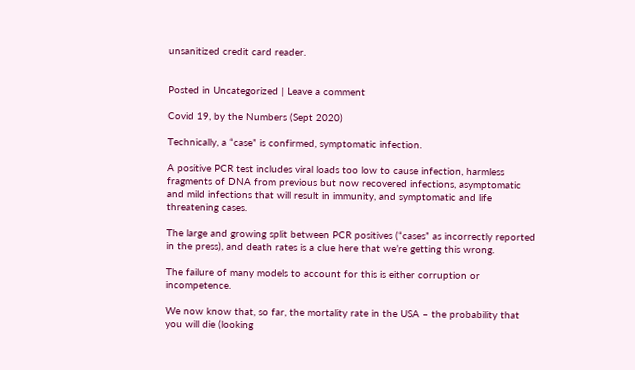unsanitized credit card reader.


Posted in Uncategorized | Leave a comment

Covid 19, by the Numbers (Sept 2020)

Technically, a “case” is confirmed, symptomatic infection.

A positive PCR test includes viral loads too low to cause infection, harmless fragments of DNA from previous but now recovered infections, asymptomatic and mild infections that will result in immunity, and symptomatic and life threatening cases.

The large and growing split between PCR positives (“cases” as incorrectly reported in the press), and death rates is a clue here that we’re getting this wrong.

The failure of many models to account for this is either corruption or incompetence.

We now know that, so far, the mortality rate in the USA – the probability that you will die (looking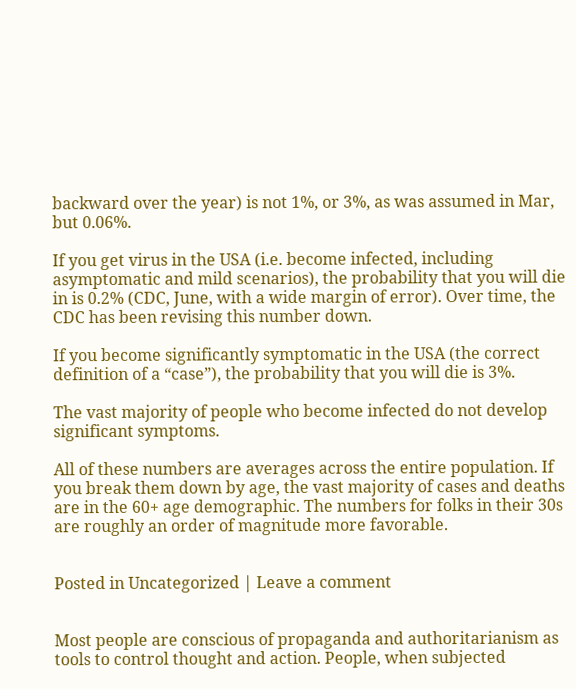backward over the year) is not 1%, or 3%, as was assumed in Mar, but 0.06%.

If you get virus in the USA (i.e. become infected, including asymptomatic and mild scenarios), the probability that you will die in is 0.2% (CDC, June, with a wide margin of error). Over time, the CDC has been revising this number down.

If you become significantly symptomatic in the USA (the correct definition of a “case”), the probability that you will die is 3%.

The vast majority of people who become infected do not develop significant symptoms.

All of these numbers are averages across the entire population. If you break them down by age, the vast majority of cases and deaths are in the 60+ age demographic. The numbers for folks in their 30s are roughly an order of magnitude more favorable.


Posted in Uncategorized | Leave a comment


Most people are conscious of propaganda and authoritarianism as tools to control thought and action. People, when subjected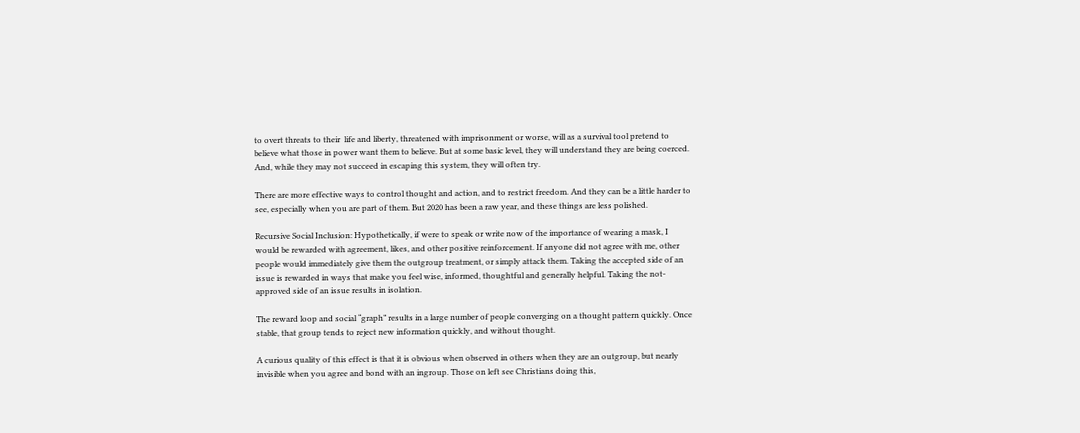to overt threats to their  life and liberty, threatened with imprisonment or worse, will as a survival tool pretend to believe what those in power want them to believe. But at some basic level, they will understand they are being coerced. And, while they may not succeed in escaping this system, they will often try.

There are more effective ways to control thought and action, and to restrict freedom. And they can be a little harder to see, especially when you are part of them. But 2020 has been a raw year, and these things are less polished.

Recursive Social Inclusion: Hypothetically, if were to speak or write now of the importance of wearing a mask, I would be rewarded with agreement, likes, and other positive reinforcement. If anyone did not agree with me, other people would immediately give them the outgroup treatment, or simply attack them. Taking the accepted side of an issue is rewarded in ways that make you feel wise, informed, thoughtful and generally helpful. Taking the not-approved side of an issue results in isolation.

The reward loop and social “graph” results in a large number of people converging on a thought pattern quickly. Once stable, that group tends to reject new information quickly, and without thought.

A curious quality of this effect is that it is obvious when observed in others when they are an outgroup, but nearly invisible when you agree and bond with an ingroup. Those on left see Christians doing this,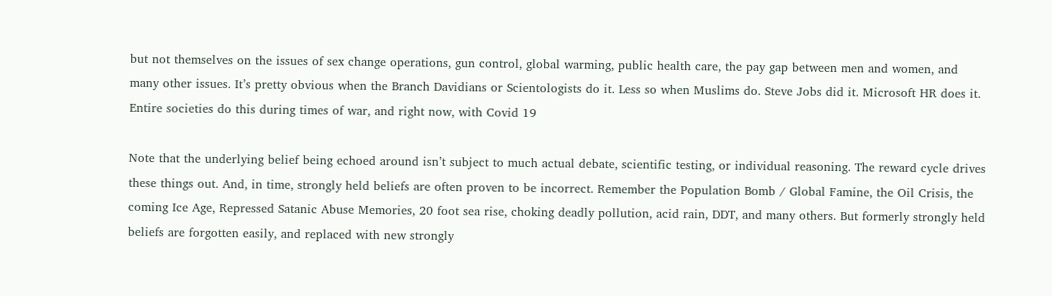but not themselves on the issues of sex change operations, gun control, global warming, public health care, the pay gap between men and women, and many other issues. It’s pretty obvious when the Branch Davidians or Scientologists do it. Less so when Muslims do. Steve Jobs did it. Microsoft HR does it. Entire societies do this during times of war, and right now, with Covid 19

Note that the underlying belief being echoed around isn’t subject to much actual debate, scientific testing, or individual reasoning. The reward cycle drives these things out. And, in time, strongly held beliefs are often proven to be incorrect. Remember the Population Bomb / Global Famine, the Oil Crisis, the coming Ice Age, Repressed Satanic Abuse Memories, 20 foot sea rise, choking deadly pollution, acid rain, DDT, and many others. But formerly strongly held beliefs are forgotten easily, and replaced with new strongly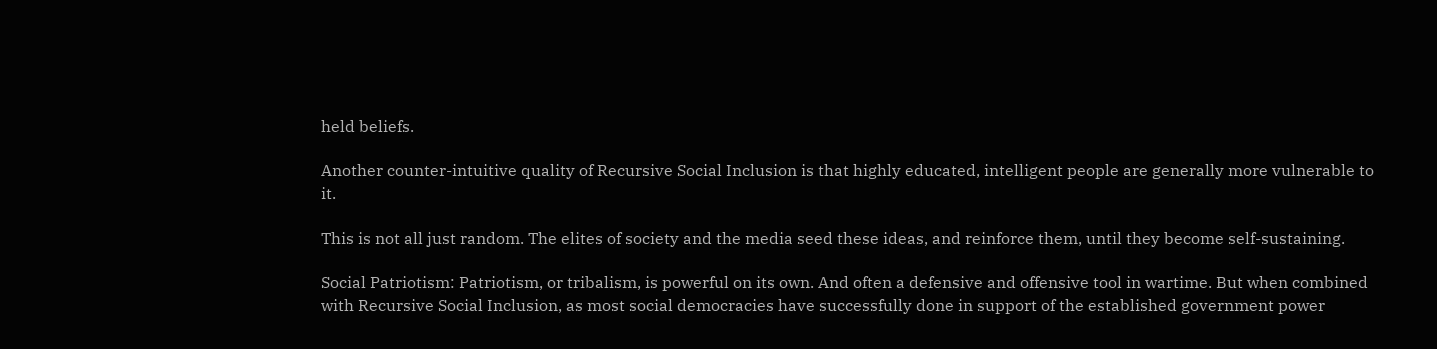held beliefs.

Another counter-intuitive quality of Recursive Social Inclusion is that highly educated, intelligent people are generally more vulnerable to it.

This is not all just random. The elites of society and the media seed these ideas, and reinforce them, until they become self-sustaining.

Social Patriotism: Patriotism, or tribalism, is powerful on its own. And often a defensive and offensive tool in wartime. But when combined with Recursive Social Inclusion, as most social democracies have successfully done in support of the established government power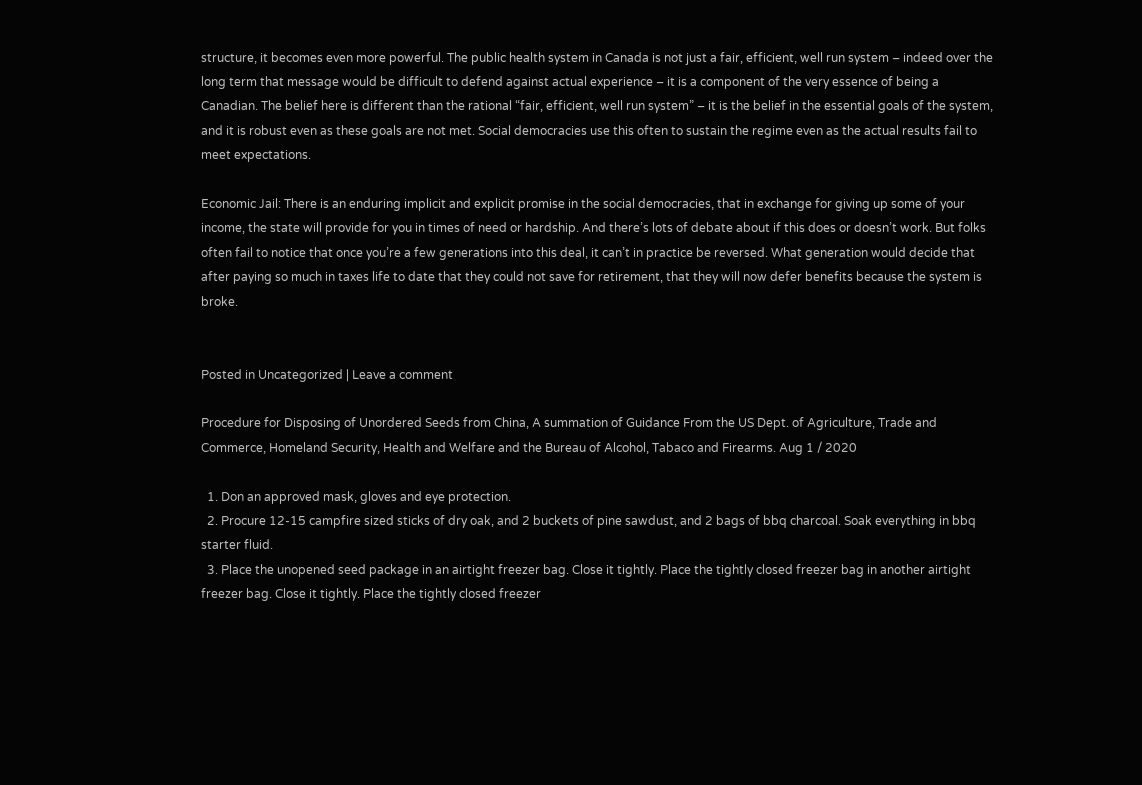structure, it becomes even more powerful. The public health system in Canada is not just a fair, efficient, well run system – indeed over the long term that message would be difficult to defend against actual experience – it is a component of the very essence of being a Canadian. The belief here is different than the rational “fair, efficient, well run system” – it is the belief in the essential goals of the system, and it is robust even as these goals are not met. Social democracies use this often to sustain the regime even as the actual results fail to meet expectations.

Economic Jail: There is an enduring implicit and explicit promise in the social democracies, that in exchange for giving up some of your income, the state will provide for you in times of need or hardship. And there’s lots of debate about if this does or doesn’t work. But folks often fail to notice that once you’re a few generations into this deal, it can’t in practice be reversed. What generation would decide that after paying so much in taxes life to date that they could not save for retirement, that they will now defer benefits because the system is broke.


Posted in Uncategorized | Leave a comment

Procedure for Disposing of Unordered Seeds from China, A summation of Guidance From the US Dept. of Agriculture, Trade and Commerce, Homeland Security, Health and Welfare and the Bureau of Alcohol, Tabaco and Firearms. Aug 1 / 2020

  1. Don an approved mask, gloves and eye protection.
  2. Procure 12-15 campfire sized sticks of dry oak, and 2 buckets of pine sawdust, and 2 bags of bbq charcoal. Soak everything in bbq starter fluid.
  3. Place the unopened seed package in an airtight freezer bag. Close it tightly. Place the tightly closed freezer bag in another airtight freezer bag. Close it tightly. Place the tightly closed freezer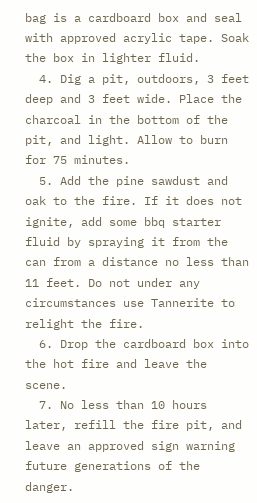bag is a cardboard box and seal with approved acrylic tape. Soak the box in lighter fluid.
  4. Dig a pit, outdoors, 3 feet deep and 3 feet wide. Place the charcoal in the bottom of the pit, and light. Allow to burn for 75 minutes.
  5. Add the pine sawdust and oak to the fire. If it does not ignite, add some bbq starter fluid by spraying it from the can from a distance no less than 11 feet. Do not under any circumstances use Tannerite to relight the fire.
  6. Drop the cardboard box into the hot fire and leave the scene.
  7. No less than 10 hours later, refill the fire pit, and leave an approved sign warning future generations of the danger.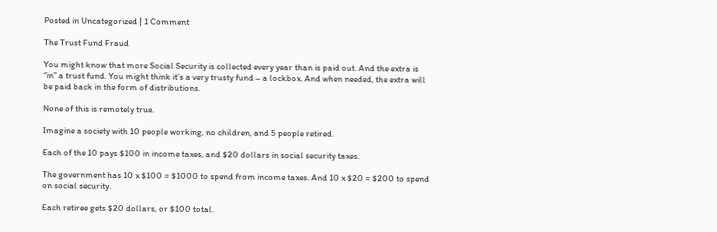Posted in Uncategorized | 1 Comment

The Trust Fund Fraud

You might know that more Social Security is collected every year than is paid out. And the extra is “in” a trust fund. You might think it’s a very trusty fund – a lockbox. And when needed, the extra will be paid back in the form of distributions.

None of this is remotely true.

Imagine a society with 10 people working, no children, and 5 people retired.

Each of the 10 pays $100 in income taxes, and $20 dollars in social security taxes.

The government has 10 x $100 = $1000 to spend from income taxes. And 10 x $20 = $200 to spend on social security.

Each retiree gets $20 dollars, or $100 total.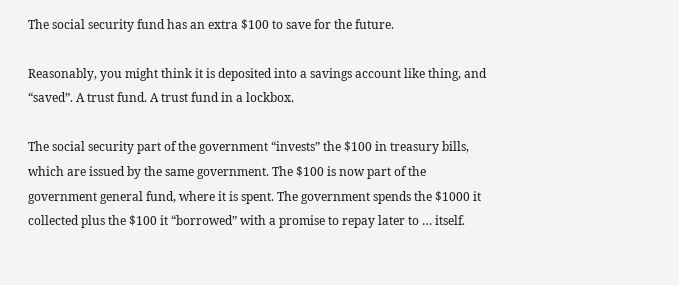The social security fund has an extra $100 to save for the future.

Reasonably, you might think it is deposited into a savings account like thing, and “saved”. A trust fund. A trust fund in a lockbox.

The social security part of the government “invests” the $100 in treasury bills, which are issued by the same government. The $100 is now part of the government general fund, where it is spent. The government spends the $1000 it collected plus the $100 it “borrowed” with a promise to repay later to … itself.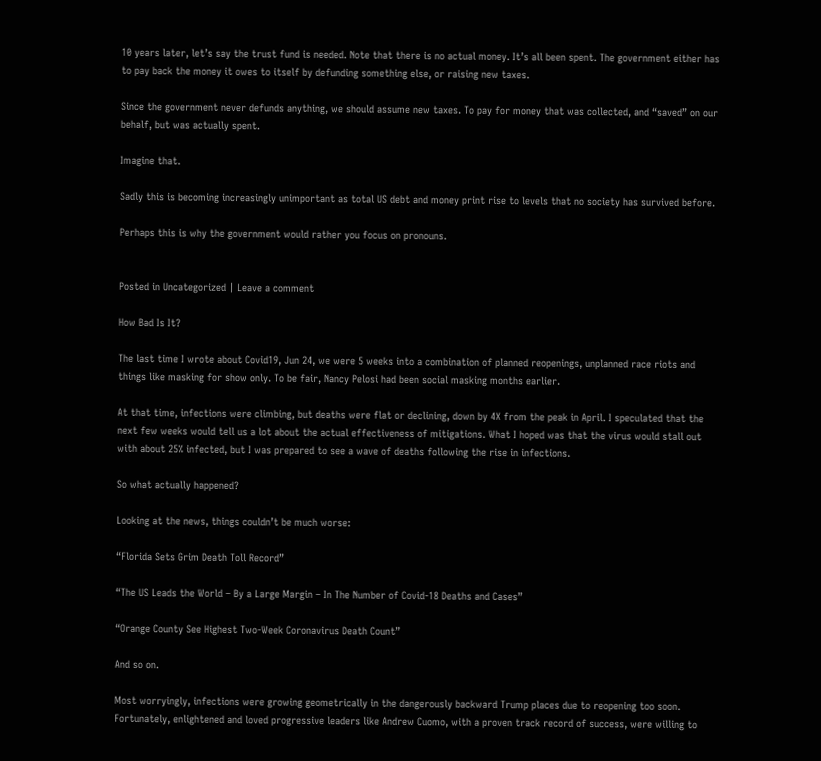10 years later, let’s say the trust fund is needed. Note that there is no actual money. It’s all been spent. The government either has to pay back the money it owes to itself by defunding something else, or raising new taxes.

Since the government never defunds anything, we should assume new taxes. To pay for money that was collected, and “saved” on our behalf, but was actually spent.

Imagine that.

Sadly this is becoming increasingly unimportant as total US debt and money print rise to levels that no society has survived before.

Perhaps this is why the government would rather you focus on pronouns.


Posted in Uncategorized | Leave a comment

How Bad Is It?

The last time I wrote about Covid19, Jun 24, we were 5 weeks into a combination of planned reopenings, unplanned race riots and things like masking for show only. To be fair, Nancy Pelosi had been social masking months earlier.

At that time, infections were climbing, but deaths were flat or declining, down by 4X from the peak in April. I speculated that the next few weeks would tell us a lot about the actual effectiveness of mitigations. What I hoped was that the virus would stall out with about 25% infected, but I was prepared to see a wave of deaths following the rise in infections.

So what actually happened?

Looking at the news, things couldn’t be much worse:

“Florida Sets Grim Death Toll Record”

“The US Leads the World – By a Large Margin – In The Number of Covid-18 Deaths and Cases”

“Orange County See Highest Two-Week Coronavirus Death Count”

And so on.

Most worryingly, infections were growing geometrically in the dangerously backward Trump places due to reopening too soon. Fortunately, enlightened and loved progressive leaders like Andrew Cuomo, with a proven track record of success, were willing to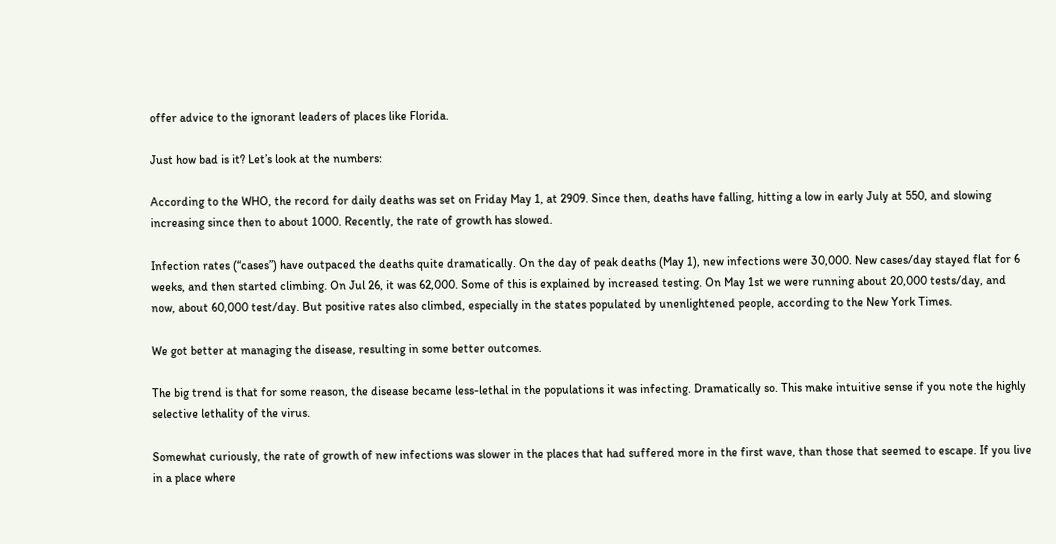offer advice to the ignorant leaders of places like Florida.

Just how bad is it? Let’s look at the numbers:

According to the WHO, the record for daily deaths was set on Friday May 1, at 2909. Since then, deaths have falling, hitting a low in early July at 550, and slowing increasing since then to about 1000. Recently, the rate of growth has slowed.

Infection rates (“cases”) have outpaced the deaths quite dramatically. On the day of peak deaths (May 1), new infections were 30,000. New cases/day stayed flat for 6 weeks, and then started climbing. On Jul 26, it was 62,000. Some of this is explained by increased testing. On May 1st we were running about 20,000 tests/day, and now, about 60,000 test/day. But positive rates also climbed, especially in the states populated by unenlightened people, according to the New York Times.

We got better at managing the disease, resulting in some better outcomes.

The big trend is that for some reason, the disease became less-lethal in the populations it was infecting. Dramatically so. This make intuitive sense if you note the highly selective lethality of the virus.

Somewhat curiously, the rate of growth of new infections was slower in the places that had suffered more in the first wave, than those that seemed to escape. If you live in a place where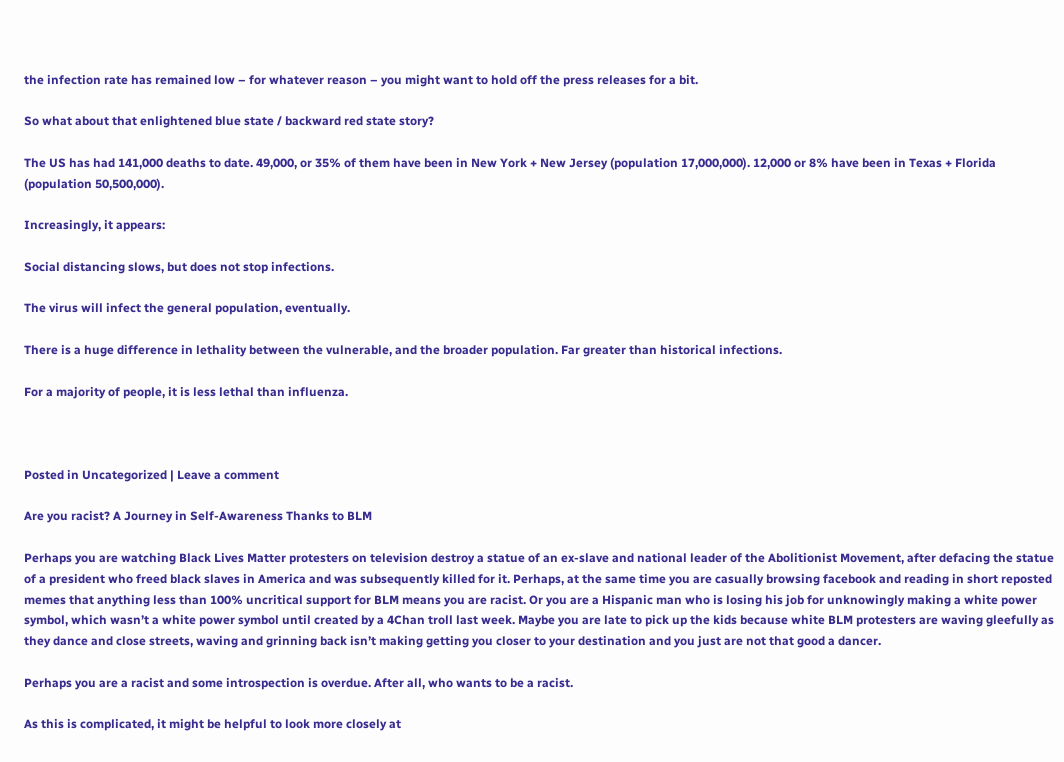the infection rate has remained low – for whatever reason – you might want to hold off the press releases for a bit.

So what about that enlightened blue state / backward red state story?

The US has had 141,000 deaths to date. 49,000, or 35% of them have been in New York + New Jersey (population 17,000,000). 12,000 or 8% have been in Texas + Florida (population 50,500,000).

Increasingly, it appears:

Social distancing slows, but does not stop infections.

The virus will infect the general population, eventually.

There is a huge difference in lethality between the vulnerable, and the broader population. Far greater than historical infections.

For a majority of people, it is less lethal than influenza.



Posted in Uncategorized | Leave a comment

Are you racist? A Journey in Self-Awareness Thanks to BLM

Perhaps you are watching Black Lives Matter protesters on television destroy a statue of an ex-slave and national leader of the Abolitionist Movement, after defacing the statue of a president who freed black slaves in America and was subsequently killed for it. Perhaps, at the same time you are casually browsing facebook and reading in short reposted memes that anything less than 100% uncritical support for BLM means you are racist. Or you are a Hispanic man who is losing his job for unknowingly making a white power symbol, which wasn’t a white power symbol until created by a 4Chan troll last week. Maybe you are late to pick up the kids because white BLM protesters are waving gleefully as they dance and close streets, waving and grinning back isn’t making getting you closer to your destination and you just are not that good a dancer.

Perhaps you are a racist and some introspection is overdue. After all, who wants to be a racist.

As this is complicated, it might be helpful to look more closely at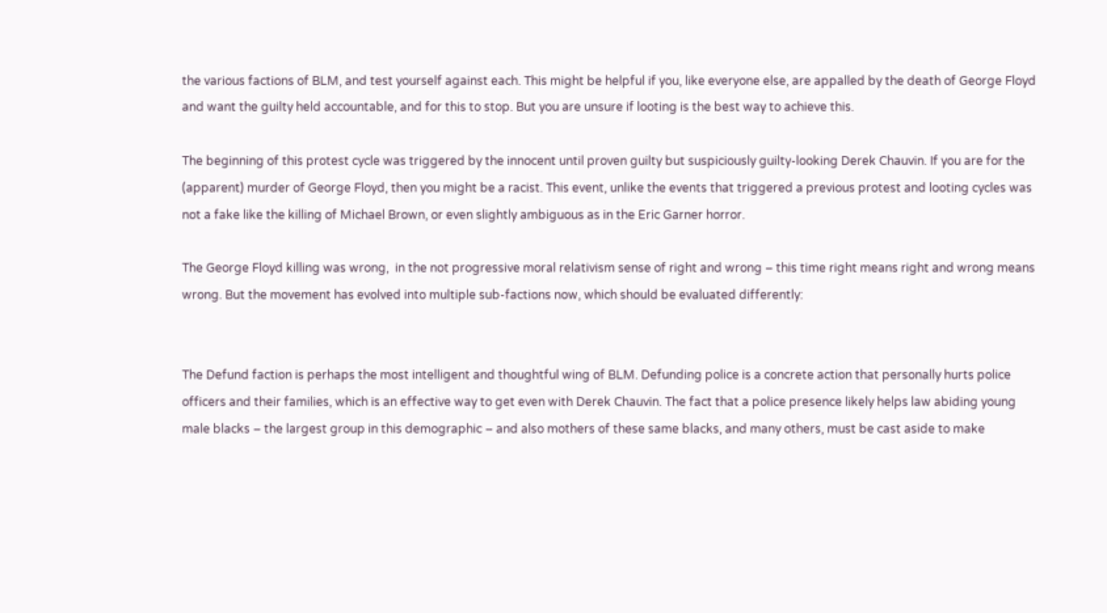the various factions of BLM, and test yourself against each. This might be helpful if you, like everyone else, are appalled by the death of George Floyd and want the guilty held accountable, and for this to stop. But you are unsure if looting is the best way to achieve this.

The beginning of this protest cycle was triggered by the innocent until proven guilty but suspiciously guilty-looking Derek Chauvin. If you are for the (apparent) murder of George Floyd, then you might be a racist. This event, unlike the events that triggered a previous protest and looting cycles was not a fake like the killing of Michael Brown, or even slightly ambiguous as in the Eric Garner horror.

The George Floyd killing was wrong,  in the not progressive moral relativism sense of right and wrong – this time right means right and wrong means wrong. But the movement has evolved into multiple sub-factions now, which should be evaluated differently:


The Defund faction is perhaps the most intelligent and thoughtful wing of BLM. Defunding police is a concrete action that personally hurts police officers and their families, which is an effective way to get even with Derek Chauvin. The fact that a police presence likely helps law abiding young male blacks – the largest group in this demographic – and also mothers of these same blacks, and many others, must be cast aside to make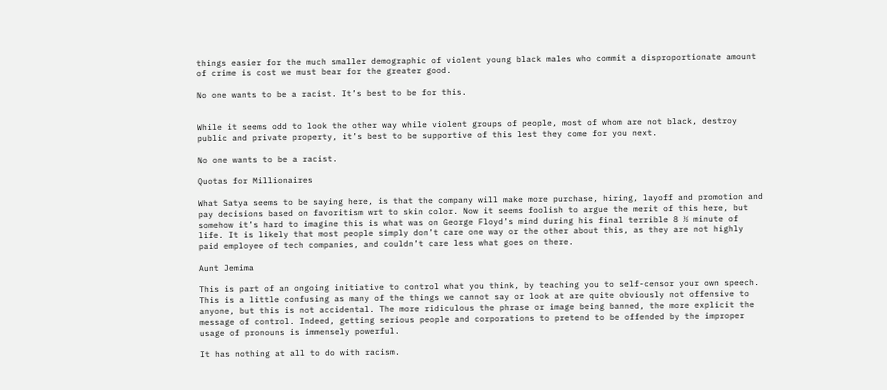things easier for the much smaller demographic of violent young black males who commit a disproportionate amount of crime is cost we must bear for the greater good.

No one wants to be a racist. It’s best to be for this.


While it seems odd to look the other way while violent groups of people, most of whom are not black, destroy public and private property, it’s best to be supportive of this lest they come for you next.

No one wants to be a racist.

Quotas for Millionaires

What Satya seems to be saying here, is that the company will make more purchase, hiring, layoff and promotion and pay decisions based on favoritism wrt to skin color. Now it seems foolish to argue the merit of this here, but somehow it’s hard to imagine this is what was on George Floyd’s mind during his final terrible 8 ½ minute of life. It is likely that most people simply don’t care one way or the other about this, as they are not highly paid employee of tech companies, and couldn’t care less what goes on there.

Aunt Jemima

This is part of an ongoing initiative to control what you think, by teaching you to self-censor your own speech. This is a little confusing as many of the things we cannot say or look at are quite obviously not offensive to anyone, but this is not accidental. The more ridiculous the phrase or image being banned, the more explicit the message of control. Indeed, getting serious people and corporations to pretend to be offended by the improper usage of pronouns is immensely powerful.

It has nothing at all to do with racism.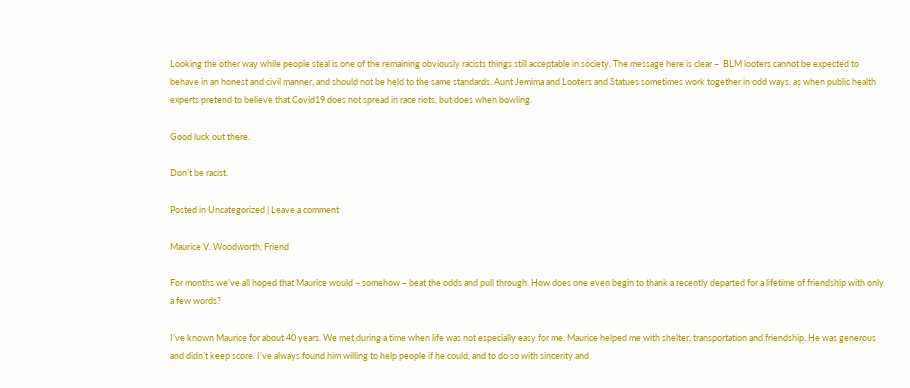Looking the other way while people steal is one of the remaining obviously racists things still acceptable in society. The message here is clear –  BLM looters cannot be expected to behave in an honest and civil manner, and should not be held to the same standards. Aunt Jemima and Looters and Statues sometimes work together in odd ways, as when public health experts pretend to believe that Covid19 does not spread in race riots, but does when bowling.

Good luck out there.

Don’t be racist.

Posted in Uncategorized | Leave a comment

Maurice V. Woodworth, Friend

For months we’ve all hoped that Maurice would – somehow – beat the odds and pull through. How does one even begin to thank a recently departed for a lifetime of friendship with only a few words?

I’ve known Maurice for about 40 years. We met during a time when life was not especially easy for me. Maurice helped me with shelter, transportation and friendship. He was generous and didn’t keep score. I’ve always found him willing to help people if he could, and to do so with sincerity and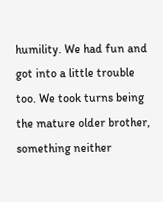humility. We had fun and got into a little trouble too. We took turns being the mature older brother, something neither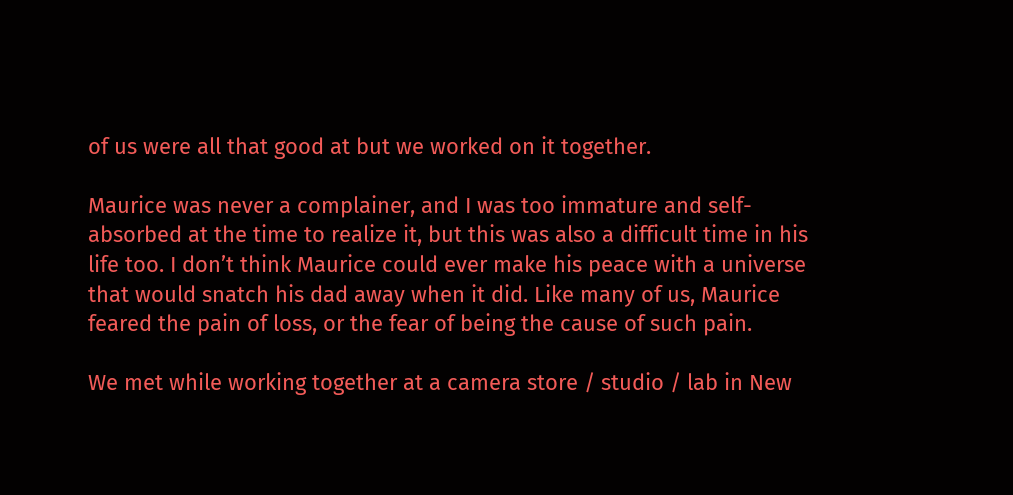of us were all that good at but we worked on it together.

Maurice was never a complainer, and I was too immature and self-absorbed at the time to realize it, but this was also a difficult time in his life too. I don’t think Maurice could ever make his peace with a universe that would snatch his dad away when it did. Like many of us, Maurice feared the pain of loss, or the fear of being the cause of such pain.

We met while working together at a camera store / studio / lab in New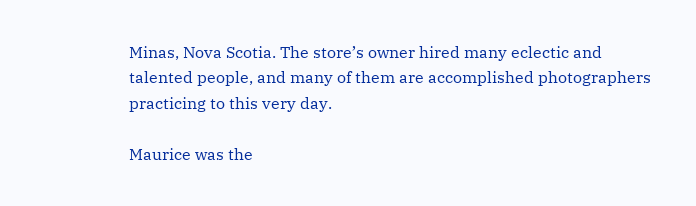Minas, Nova Scotia. The store’s owner hired many eclectic and talented people, and many of them are accomplished photographers practicing to this very day.

Maurice was the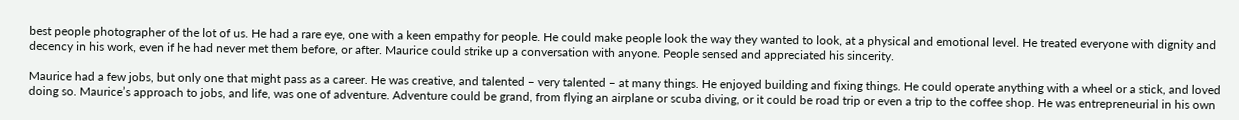best people photographer of the lot of us. He had a rare eye, one with a keen empathy for people. He could make people look the way they wanted to look, at a physical and emotional level. He treated everyone with dignity and decency in his work, even if he had never met them before, or after. Maurice could strike up a conversation with anyone. People sensed and appreciated his sincerity.

Maurice had a few jobs, but only one that might pass as a career. He was creative, and talented – very talented – at many things. He enjoyed building and fixing things. He could operate anything with a wheel or a stick, and loved doing so. Maurice’s approach to jobs, and life, was one of adventure. Adventure could be grand, from flying an airplane or scuba diving, or it could be road trip or even a trip to the coffee shop. He was entrepreneurial in his own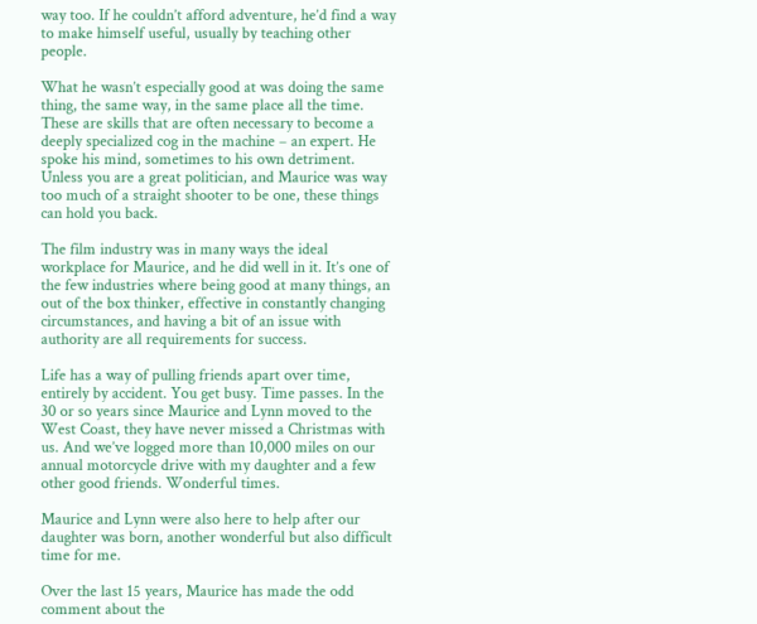way too. If he couldn’t afford adventure, he’d find a way to make himself useful, usually by teaching other people.

What he wasn’t especially good at was doing the same thing, the same way, in the same place all the time. These are skills that are often necessary to become a deeply specialized cog in the machine – an expert. He spoke his mind, sometimes to his own detriment. Unless you are a great politician, and Maurice was way too much of a straight shooter to be one, these things can hold you back.

The film industry was in many ways the ideal workplace for Maurice, and he did well in it. It’s one of the few industries where being good at many things, an out of the box thinker, effective in constantly changing circumstances, and having a bit of an issue with authority are all requirements for success.

Life has a way of pulling friends apart over time, entirely by accident. You get busy. Time passes. In the 30 or so years since Maurice and Lynn moved to the West Coast, they have never missed a Christmas with us. And we’ve logged more than 10,000 miles on our annual motorcycle drive with my daughter and a few other good friends. Wonderful times.

Maurice and Lynn were also here to help after our daughter was born, another wonderful but also difficult time for me.

Over the last 15 years, Maurice has made the odd comment about the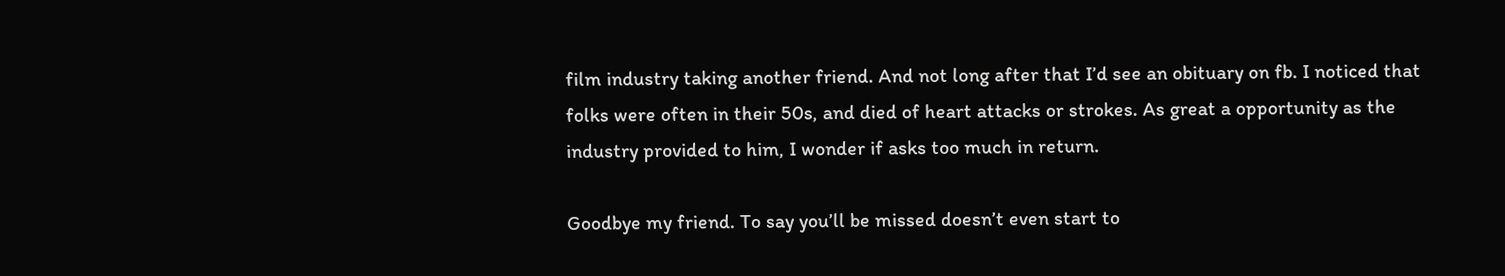film industry taking another friend. And not long after that I’d see an obituary on fb. I noticed that folks were often in their 50s, and died of heart attacks or strokes. As great a opportunity as the industry provided to him, I wonder if asks too much in return.

Goodbye my friend. To say you’ll be missed doesn’t even start to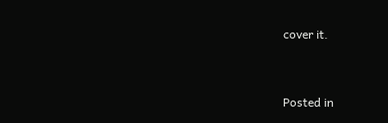cover it.


Posted in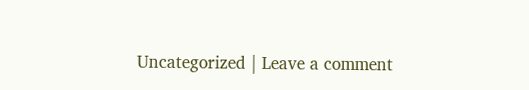Uncategorized | Leave a comment